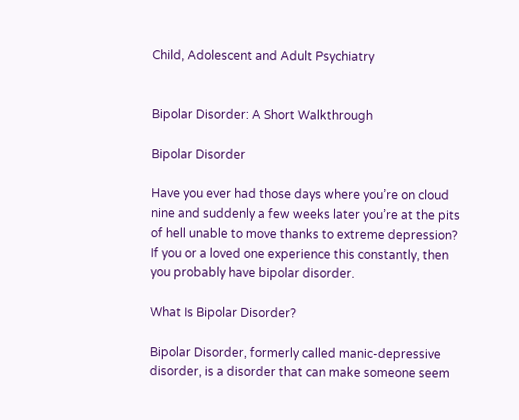Child, Adolescent and Adult Psychiatry


Bipolar Disorder: A Short Walkthrough

Bipolar Disorder

Have you ever had those days where you’re on cloud nine and suddenly a few weeks later you’re at the pits of hell unable to move thanks to extreme depression? If you or a loved one experience this constantly, then you probably have bipolar disorder.

What Is Bipolar Disorder?

Bipolar Disorder, formerly called manic-depressive disorder, is a disorder that can make someone seem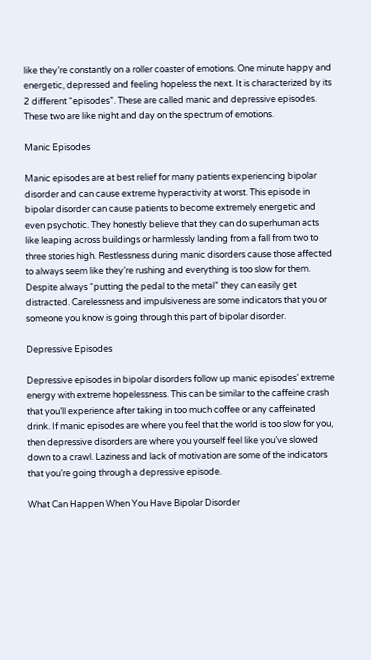like they’re constantly on a roller coaster of emotions. One minute happy and energetic, depressed and feeling hopeless the next. It is characterized by its 2 different “episodes”. These are called manic and depressive episodes. These two are like night and day on the spectrum of emotions.

Manic Episodes

Manic episodes are at best relief for many patients experiencing bipolar disorder and can cause extreme hyperactivity at worst. This episode in bipolar disorder can cause patients to become extremely energetic and even psychotic. They honestly believe that they can do superhuman acts like leaping across buildings or harmlessly landing from a fall from two to three stories high. Restlessness during manic disorders cause those affected to always seem like they’re rushing and everything is too slow for them. Despite always “putting the pedal to the metal” they can easily get distracted. Carelessness and impulsiveness are some indicators that you or someone you know is going through this part of bipolar disorder.

Depressive Episodes

Depressive episodes in bipolar disorders follow up manic episodes’ extreme energy with extreme hopelessness. This can be similar to the caffeine crash that you’ll experience after taking in too much coffee or any caffeinated drink. If manic episodes are where you feel that the world is too slow for you, then depressive disorders are where you yourself feel like you’ve slowed down to a crawl. Laziness and lack of motivation are some of the indicators that you’re going through a depressive episode.

What Can Happen When You Have Bipolar Disorder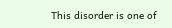This disorder is one of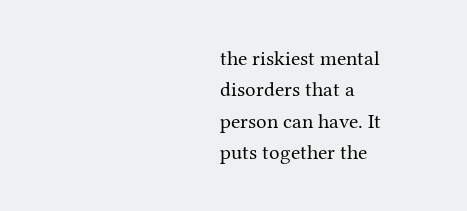the riskiest mental disorders that a person can have. It puts together the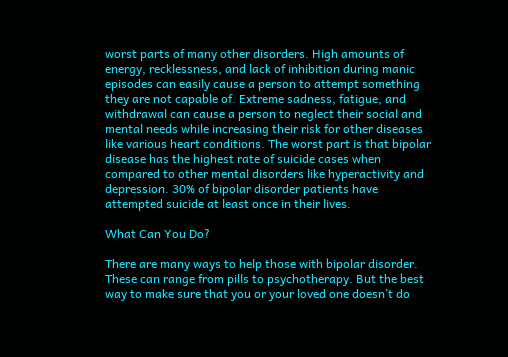worst parts of many other disorders. High amounts of energy, recklessness, and lack of inhibition during manic episodes can easily cause a person to attempt something they are not capable of. Extreme sadness, fatigue, and withdrawal can cause a person to neglect their social and mental needs while increasing their risk for other diseases like various heart conditions. The worst part is that bipolar disease has the highest rate of suicide cases when compared to other mental disorders like hyperactivity and depression. 30% of bipolar disorder patients have attempted suicide at least once in their lives.

What Can You Do?

There are many ways to help those with bipolar disorder. These can range from pills to psychotherapy. But the best way to make sure that you or your loved one doesn’t do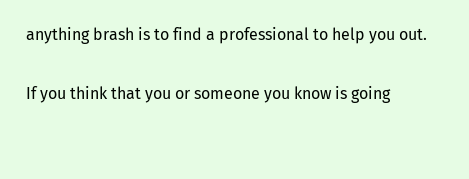anything brash is to find a professional to help you out.

If you think that you or someone you know is going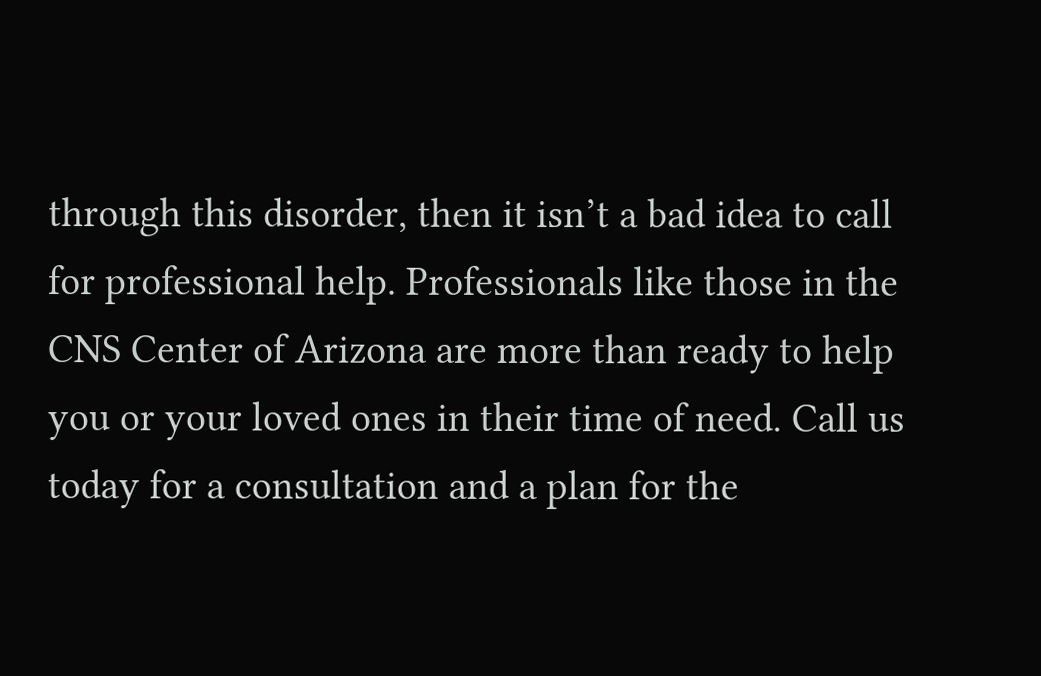through this disorder, then it isn’t a bad idea to call for professional help. Professionals like those in the CNS Center of Arizona are more than ready to help you or your loved ones in their time of need. Call us today for a consultation and a plan for the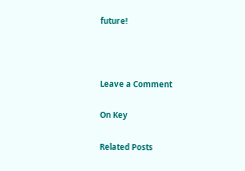future!



Leave a Comment

On Key

Related Posts